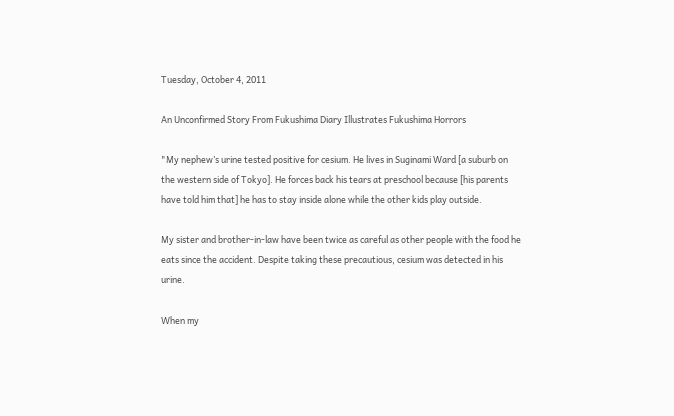Tuesday, October 4, 2011

An Unconfirmed Story From Fukushima Diary Illustrates Fukushima Horrors

"My nephew’s urine tested positive for cesium. He lives in Suginami Ward [a suburb on the western side of Tokyo]. He forces back his tears at preschool because [his parents have told him that] he has to stay inside alone while the other kids play outside.

My sister and brother-in-law have been twice as careful as other people with the food he eats since the accident. Despite taking these precautious, cesium was detected in his urine.

When my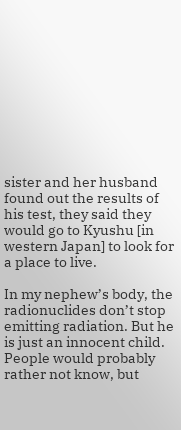sister and her husband found out the results of his test, they said they would go to Kyushu [in western Japan] to look for a place to live.

In my nephew’s body, the radionuclides don’t stop emitting radiation. But he is just an innocent child. People would probably rather not know, but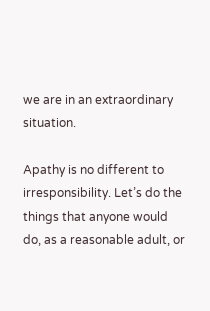we are in an extraordinary situation.

Apathy is no different to irresponsibility. Let’s do the things that anyone would do, as a reasonable adult, or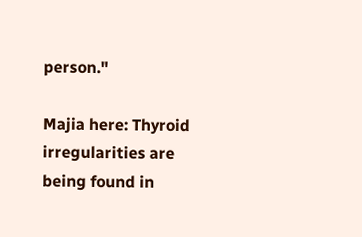person."

Majia here: Thyroid irregularities are being found in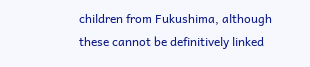children from Fukushima, although these cannot be definitively linked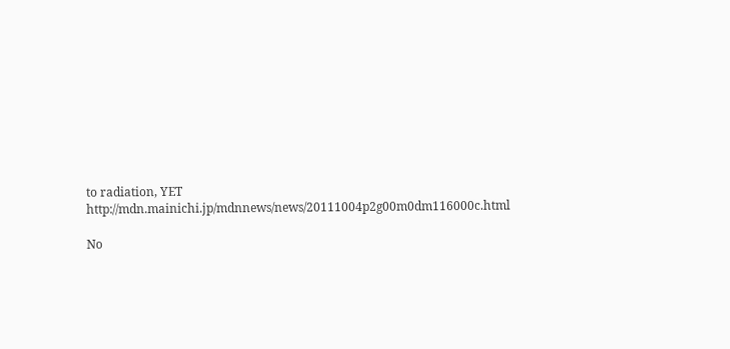to radiation, YET http://mdn.mainichi.jp/mdnnews/news/20111004p2g00m0dm116000c.html

No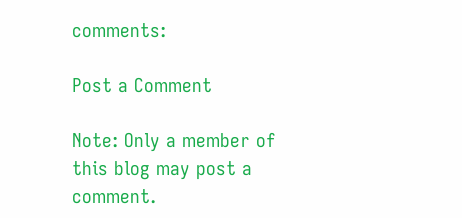comments:

Post a Comment

Note: Only a member of this blog may post a comment.